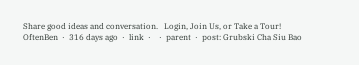Share good ideas and conversation.   Login, Join Us, or Take a Tour!
OftenBen  ·  316 days ago  ·  link  ·    ·  parent  ·  post: Grubski Cha Siu Bao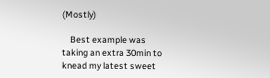(Mostly)

    Best example was taking an extra 30min to knead my latest sweet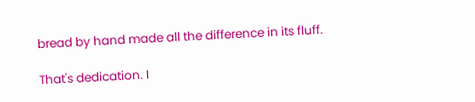bread by hand made all the difference in its fluff.

That's dedication. I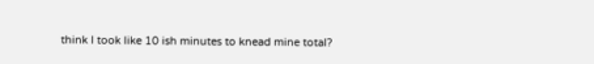think I took like 10 ish minutes to knead mine total?